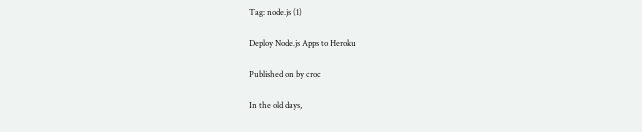Tag: node.js (1)

Deploy Node.js Apps to Heroku

Published on by croc

In the old days,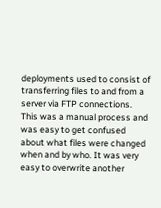deployments used to consist of transferring files to and from a server via FTP connections. This was a manual process and was easy to get confused about what files were changed when and by who. It was very easy to overwrite another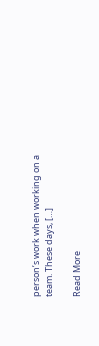person’s work when working on a team. These days, […]

Read More